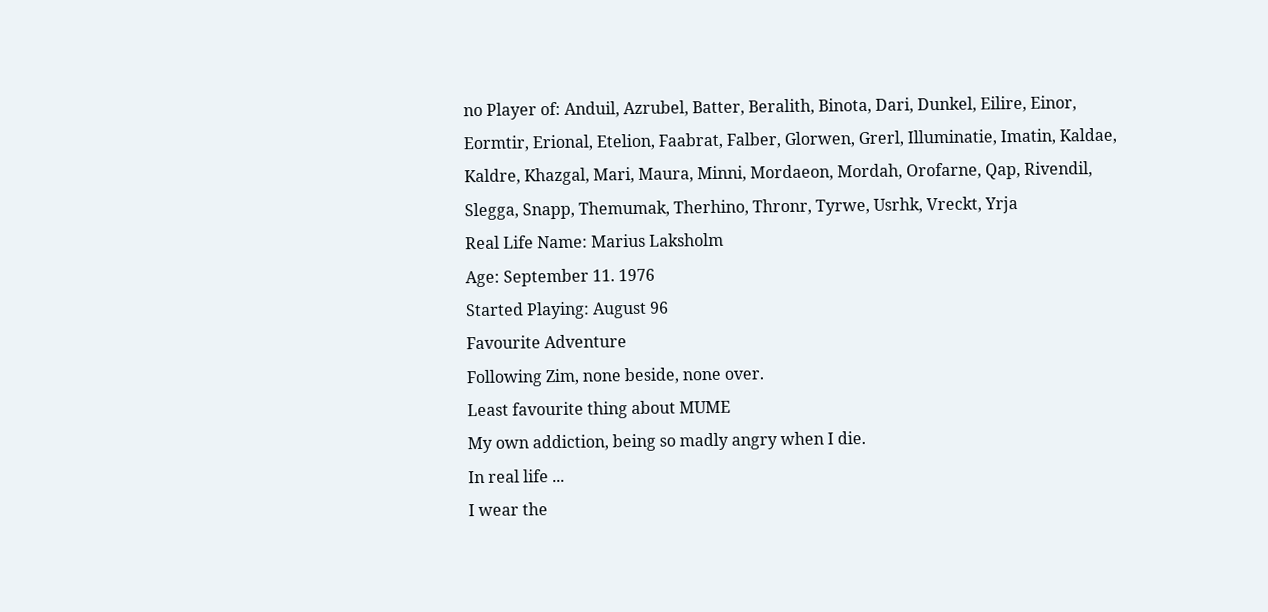no Player of: Anduil, Azrubel, Batter, Beralith, Binota, Dari, Dunkel, Eilire, Einor, Eormtir, Erional, Etelion, Faabrat, Falber, Glorwen, Grerl, Illuminatie, Imatin, Kaldae, Kaldre, Khazgal, Mari, Maura, Minni, Mordaeon, Mordah, Orofarne, Qap, Rivendil, Slegga, Snapp, Themumak, Therhino, Thronr, Tyrwe, Usrhk, Vreckt, Yrja
Real Life Name: Marius Laksholm
Age: September 11. 1976
Started Playing: August 96
Favourite Adventure
Following Zim, none beside, none over.
Least favourite thing about MUME
My own addiction, being so madly angry when I die.
In real life ...
I wear the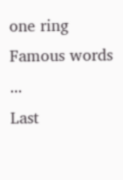one ring
Famous words ...
Last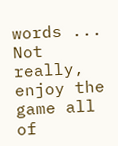words ...
Not really, enjoy the game all of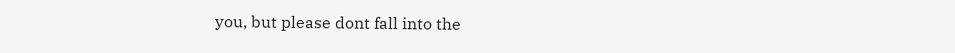you, but please dont fall into the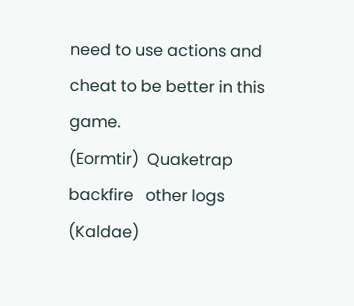need to use actions and cheat to be better in this game.
(Eormtir)  Quaketrap backfire   other logs
(Kaldae)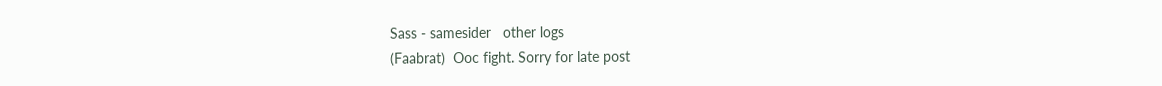Sass - samesider   other logs
(Faabrat)  Ooc fight. Sorry for late post